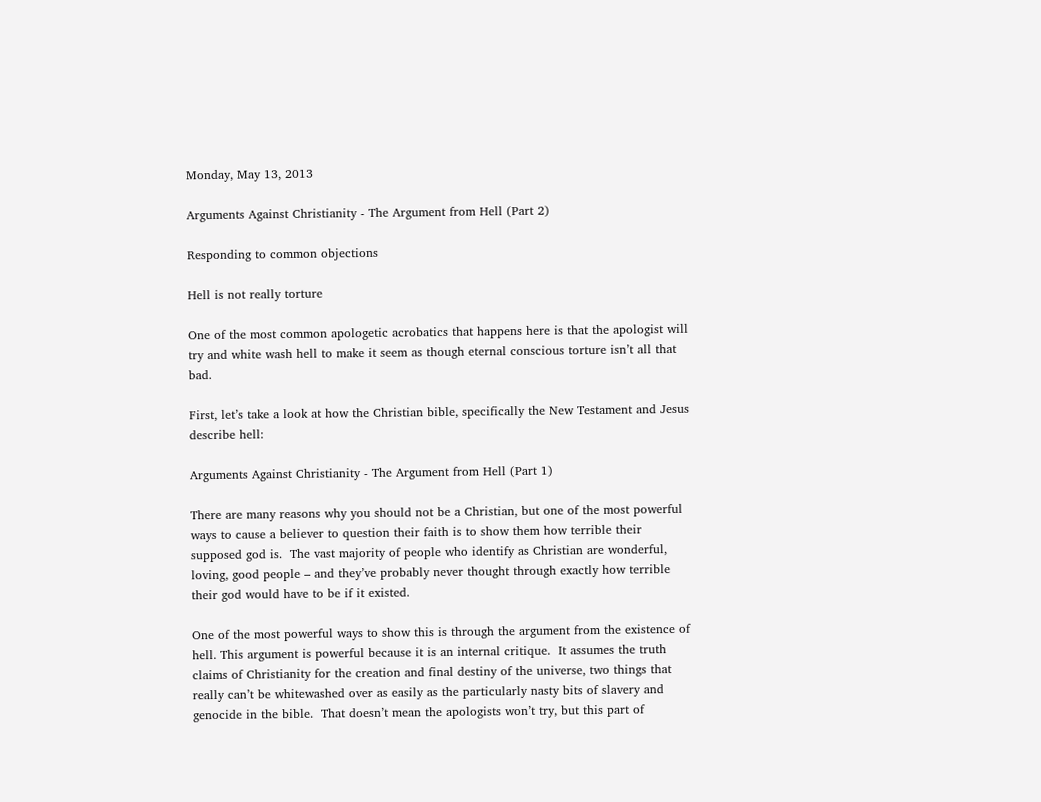Monday, May 13, 2013

Arguments Against Christianity - The Argument from Hell (Part 2)

Responding to common objections

Hell is not really torture

One of the most common apologetic acrobatics that happens here is that the apologist will try and white wash hell to make it seem as though eternal conscious torture isn’t all that bad.

First, let’s take a look at how the Christian bible, specifically the New Testament and Jesus describe hell:

Arguments Against Christianity - The Argument from Hell (Part 1)

There are many reasons why you should not be a Christian, but one of the most powerful ways to cause a believer to question their faith is to show them how terrible their supposed god is.  The vast majority of people who identify as Christian are wonderful, loving, good people – and they’ve probably never thought through exactly how terrible their god would have to be if it existed.

One of the most powerful ways to show this is through the argument from the existence of hell. This argument is powerful because it is an internal critique.  It assumes the truth claims of Christianity for the creation and final destiny of the universe, two things that really can’t be whitewashed over as easily as the particularly nasty bits of slavery and genocide in the bible.  That doesn’t mean the apologists won’t try, but this part of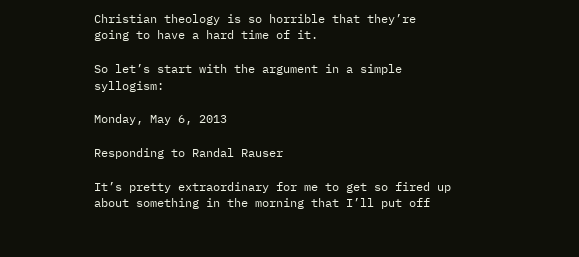Christian theology is so horrible that they’re going to have a hard time of it.

So let’s start with the argument in a simple syllogism:

Monday, May 6, 2013

Responding to Randal Rauser

It’s pretty extraordinary for me to get so fired up about something in the morning that I’ll put off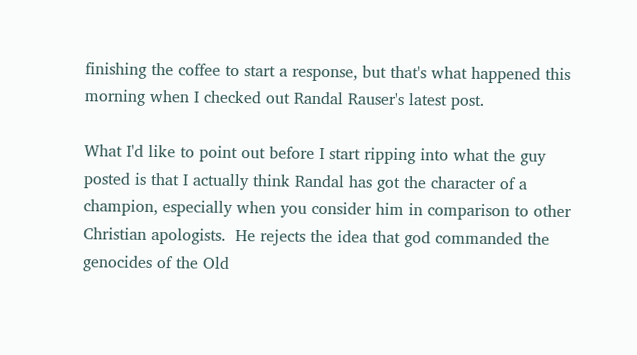finishing the coffee to start a response, but that's what happened this morning when I checked out Randal Rauser's latest post.

What I'd like to point out before I start ripping into what the guy posted is that I actually think Randal has got the character of a champion, especially when you consider him in comparison to other Christian apologists.  He rejects the idea that god commanded the genocides of the Old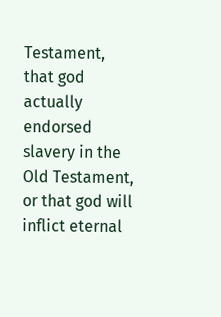Testament, that god actually endorsed slavery in the Old Testament, or that god will inflict eternal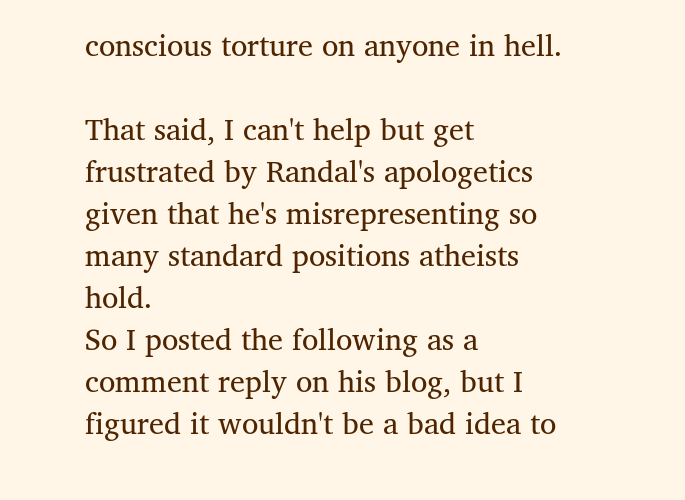conscious torture on anyone in hell.

That said, I can't help but get frustrated by Randal's apologetics given that he's misrepresenting so many standard positions atheists hold.
So I posted the following as a comment reply on his blog, but I figured it wouldn't be a bad idea to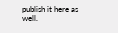publish it here as well.